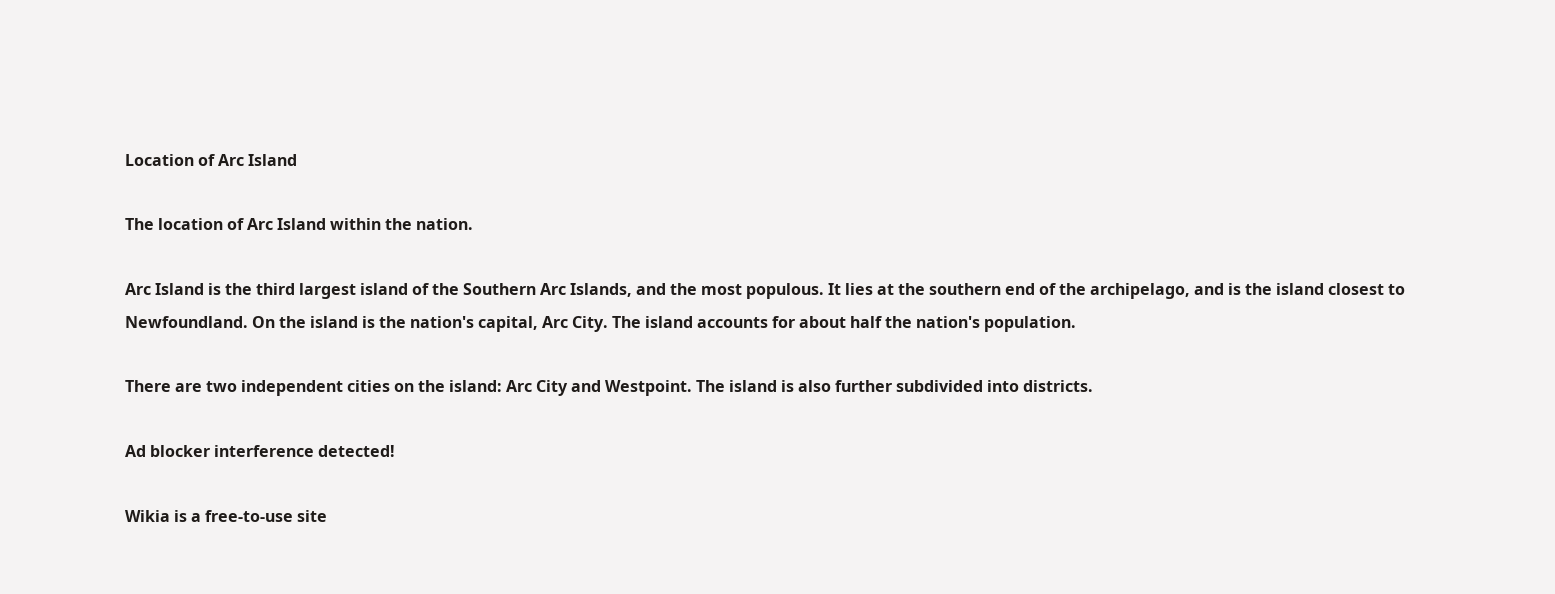Location of Arc Island

The location of Arc Island within the nation.

Arc Island is the third largest island of the Southern Arc Islands, and the most populous. It lies at the southern end of the archipelago, and is the island closest to Newfoundland. On the island is the nation's capital, Arc City. The island accounts for about half the nation's population.

There are two independent cities on the island: Arc City and Westpoint. The island is also further subdivided into districts.

Ad blocker interference detected!

Wikia is a free-to-use site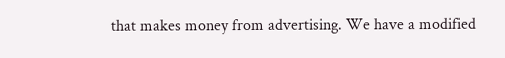that makes money from advertising. We have a modified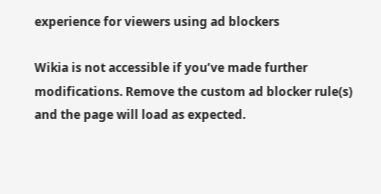experience for viewers using ad blockers

Wikia is not accessible if you’ve made further modifications. Remove the custom ad blocker rule(s) and the page will load as expected.